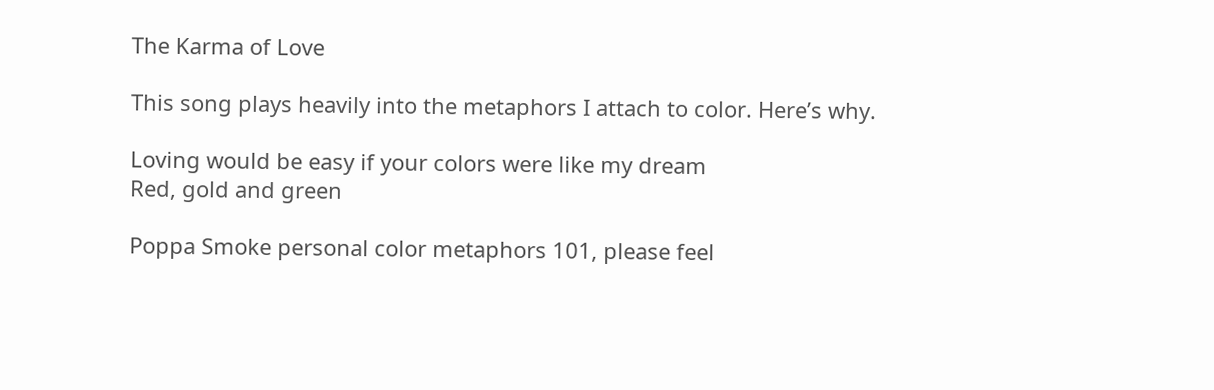The Karma of Love

This song plays heavily into the metaphors I attach to color. Here’s why.

Loving would be easy if your colors were like my dream
Red, gold and green

Poppa Smoke personal color metaphors 101, please feel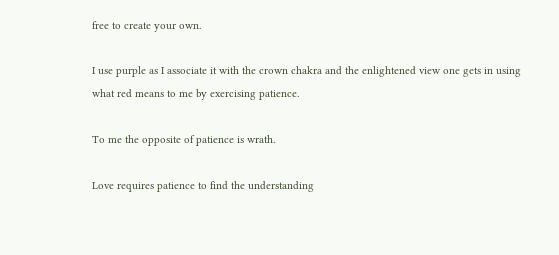free to create your own.

I use purple as I associate it with the crown chakra and the enlightened view one gets in using what red means to me by exercising patience.

To me the opposite of patience is wrath.

Love requires patience to find the understanding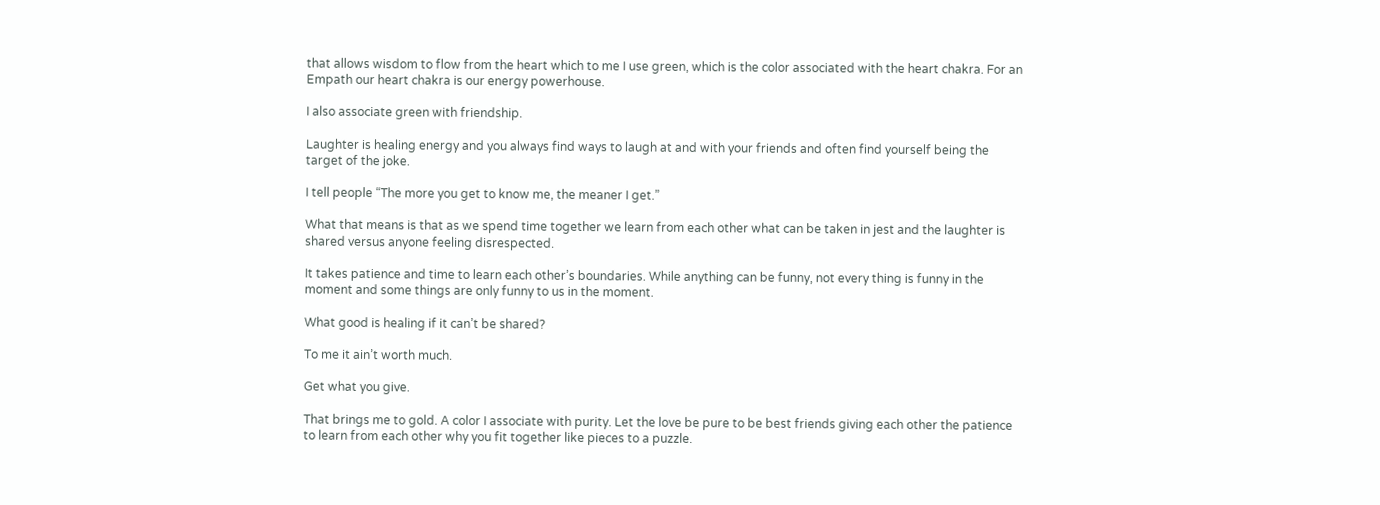that allows wisdom to flow from the heart which to me I use green, which is the color associated with the heart chakra. For an Empath our heart chakra is our energy powerhouse.

I also associate green with friendship.

Laughter is healing energy and you always find ways to laugh at and with your friends and often find yourself being the target of the joke.

I tell people “The more you get to know me, the meaner I get.”

What that means is that as we spend time together we learn from each other what can be taken in jest and the laughter is shared versus anyone feeling disrespected.

It takes patience and time to learn each other’s boundaries. While anything can be funny, not every thing is funny in the moment and some things are only funny to us in the moment.

What good is healing if it can’t be shared?

To me it ain’t worth much.

Get what you give.

That brings me to gold. A color I associate with purity. Let the love be pure to be best friends giving each other the patience to learn from each other why you fit together like pieces to a puzzle.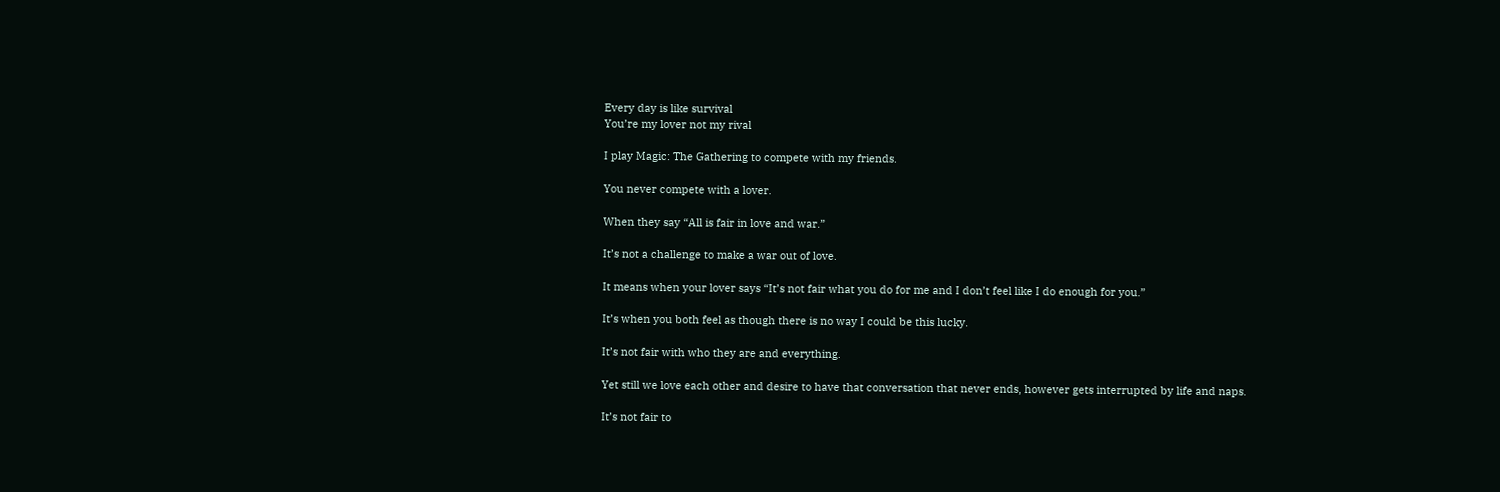Every day is like survival
You’re my lover not my rival

I play Magic: The Gathering to compete with my friends.

You never compete with a lover.

When they say “All is fair in love and war.”

It’s not a challenge to make a war out of love.

It means when your lover says “It’s not fair what you do for me and I don’t feel like I do enough for you.”

It’s when you both feel as though there is no way I could be this lucky.

It’s not fair with who they are and everything.

Yet still we love each other and desire to have that conversation that never ends, however gets interrupted by life and naps.

It’s not fair to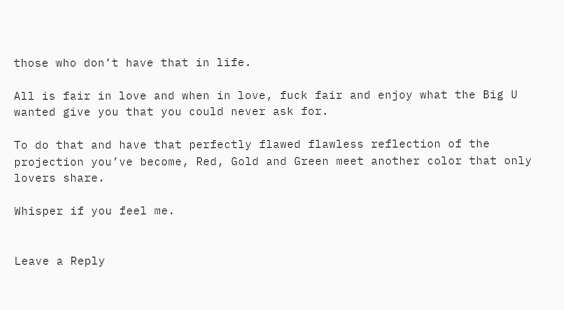those who don’t have that in life.

All is fair in love and when in love, fuck fair and enjoy what the Big U wanted give you that you could never ask for.

To do that and have that perfectly flawed flawless reflection of the projection you’ve become, Red, Gold and Green meet another color that only lovers share.

Whisper if you feel me.


Leave a Reply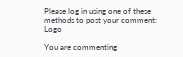Please log in using one of these methods to post your comment: Logo

You are commenting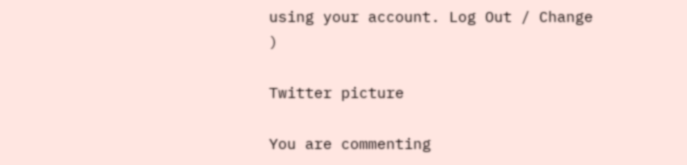using your account. Log Out / Change )

Twitter picture

You are commenting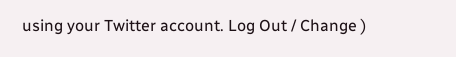using your Twitter account. Log Out / Change )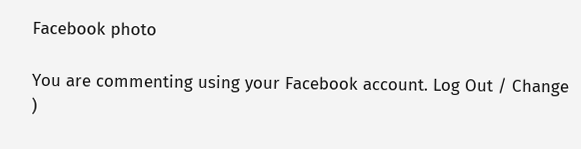Facebook photo

You are commenting using your Facebook account. Log Out / Change )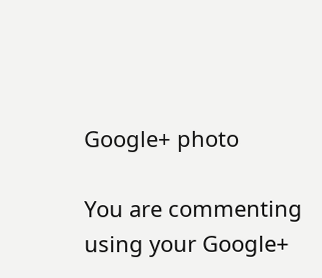Google+ photo

You are commenting using your Google+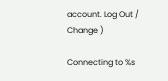account. Log Out / Change )

Connecting to %s